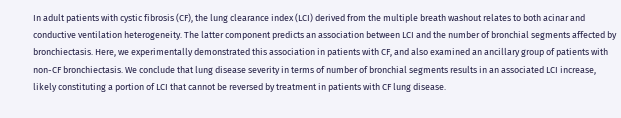In adult patients with cystic fibrosis (CF), the lung clearance index (LCI) derived from the multiple breath washout relates to both acinar and conductive ventilation heterogeneity. The latter component predicts an association between LCI and the number of bronchial segments affected by bronchiectasis. Here, we experimentally demonstrated this association in patients with CF, and also examined an ancillary group of patients with non-CF bronchiectasis. We conclude that lung disease severity in terms of number of bronchial segments results in an associated LCI increase, likely constituting a portion of LCI that cannot be reversed by treatment in patients with CF lung disease.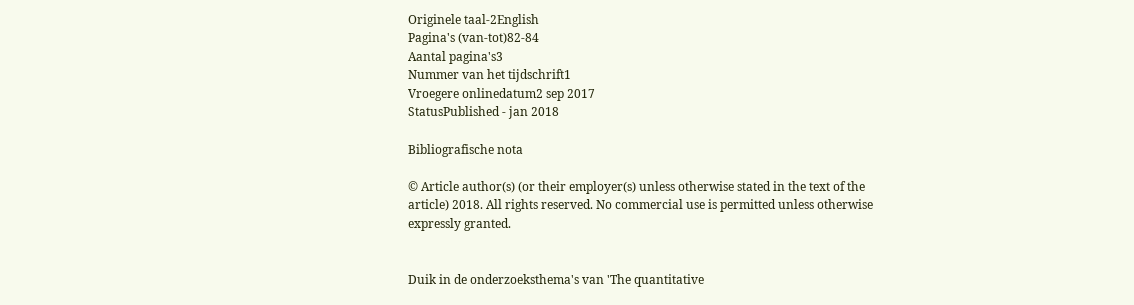Originele taal-2English
Pagina's (van-tot)82-84
Aantal pagina's3
Nummer van het tijdschrift1
Vroegere onlinedatum2 sep 2017
StatusPublished - jan 2018

Bibliografische nota

© Article author(s) (or their employer(s) unless otherwise stated in the text of the article) 2018. All rights reserved. No commercial use is permitted unless otherwise expressly granted.


Duik in de onderzoeksthema's van 'The quantitative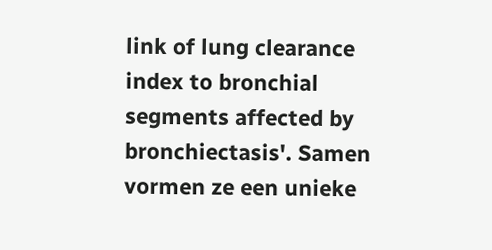link of lung clearance index to bronchial segments affected by bronchiectasis'. Samen vormen ze een unieke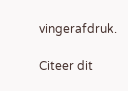vingerafdruk.

Citeer dit